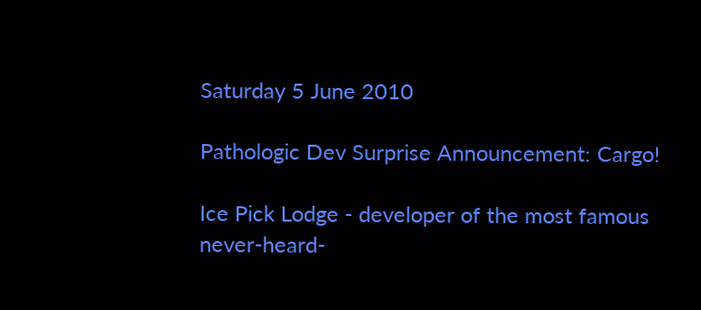Saturday 5 June 2010

Pathologic Dev Surprise Announcement: Cargo!

Ice Pick Lodge - developer of the most famous never-heard-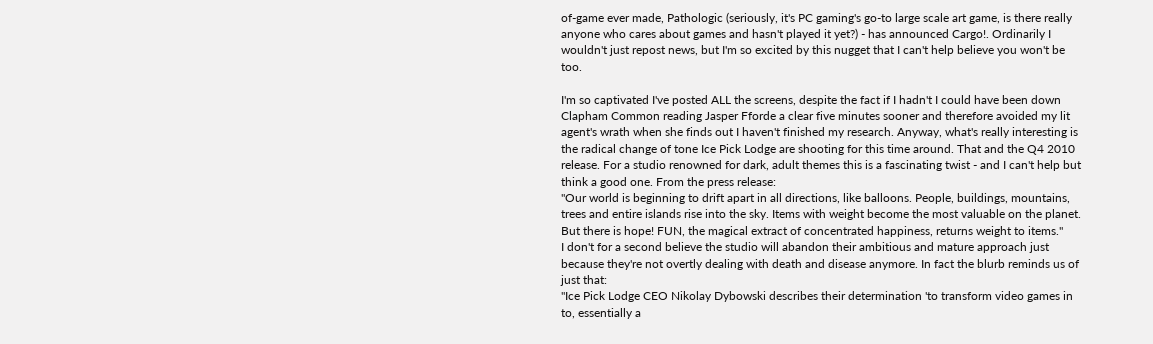of-game ever made, Pathologic (seriously, it's PC gaming's go-to large scale art game, is there really anyone who cares about games and hasn't played it yet?) - has announced Cargo!. Ordinarily I wouldn't just repost news, but I'm so excited by this nugget that I can't help believe you won't be too.

I'm so captivated I've posted ALL the screens, despite the fact if I hadn't I could have been down Clapham Common reading Jasper Fforde a clear five minutes sooner and therefore avoided my lit agent's wrath when she finds out I haven't finished my research. Anyway, what's really interesting is the radical change of tone Ice Pick Lodge are shooting for this time around. That and the Q4 2010 release. For a studio renowned for dark, adult themes this is a fascinating twist - and I can't help but think a good one. From the press release:
"Our world is beginning to drift apart in all directions, like balloons. People, buildings, mountains, trees and entire islands rise into the sky. Items with weight become the most valuable on the planet. But there is hope! FUN, the magical extract of concentrated happiness, returns weight to items."
I don't for a second believe the studio will abandon their ambitious and mature approach just because they're not overtly dealing with death and disease anymore. In fact the blurb reminds us of just that:
"Ice Pick Lodge CEO Nikolay Dybowski describes their determination 'to transform video games in to, essentially a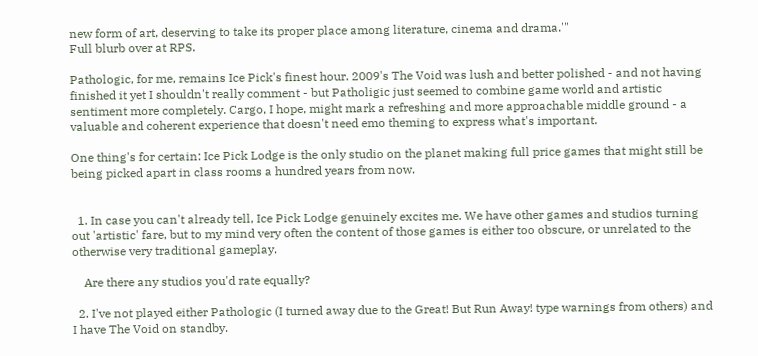new form of art, deserving to take its proper place among literature, cinema and drama.'"
Full blurb over at RPS.

Pathologic, for me, remains Ice Pick's finest hour. 2009's The Void was lush and better polished - and not having finished it yet I shouldn't really comment - but Patholigic just seemed to combine game world and artistic sentiment more completely. Cargo, I hope, might mark a refreshing and more approachable middle ground - a valuable and coherent experience that doesn't need emo theming to express what's important.

One thing's for certain: Ice Pick Lodge is the only studio on the planet making full price games that might still be being picked apart in class rooms a hundred years from now.


  1. In case you can't already tell, Ice Pick Lodge genuinely excites me. We have other games and studios turning out 'artistic' fare, but to my mind very often the content of those games is either too obscure, or unrelated to the otherwise very traditional gameplay.

    Are there any studios you'd rate equally?

  2. I've not played either Pathologic (I turned away due to the Great! But Run Away! type warnings from others) and I have The Void on standby.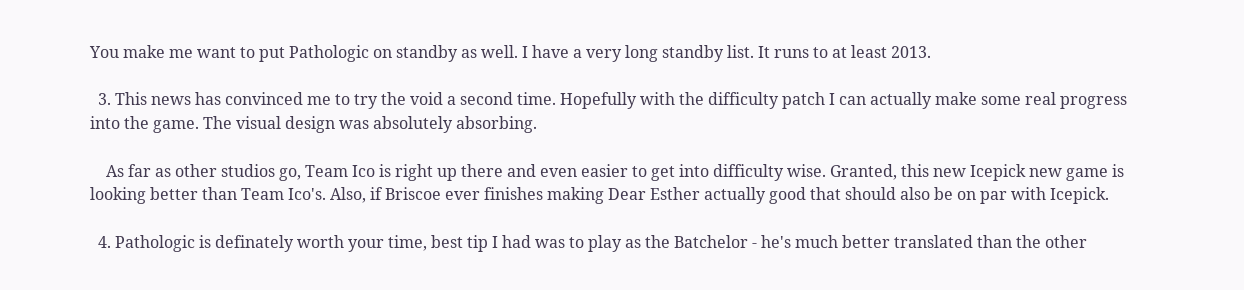You make me want to put Pathologic on standby as well. I have a very long standby list. It runs to at least 2013.

  3. This news has convinced me to try the void a second time. Hopefully with the difficulty patch I can actually make some real progress into the game. The visual design was absolutely absorbing.

    As far as other studios go, Team Ico is right up there and even easier to get into difficulty wise. Granted, this new Icepick new game is looking better than Team Ico's. Also, if Briscoe ever finishes making Dear Esther actually good that should also be on par with Icepick.

  4. Pathologic is definately worth your time, best tip I had was to play as the Batchelor - he's much better translated than the other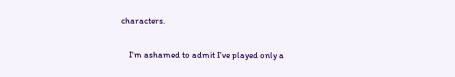characters.

    I'm ashamed to admit I've played only a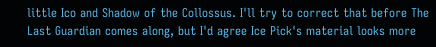little Ico and Shadow of the Collossus. I'll try to correct that before The Last Guardian comes along, but I'd agree Ice Pick's material looks more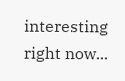interesting right now...